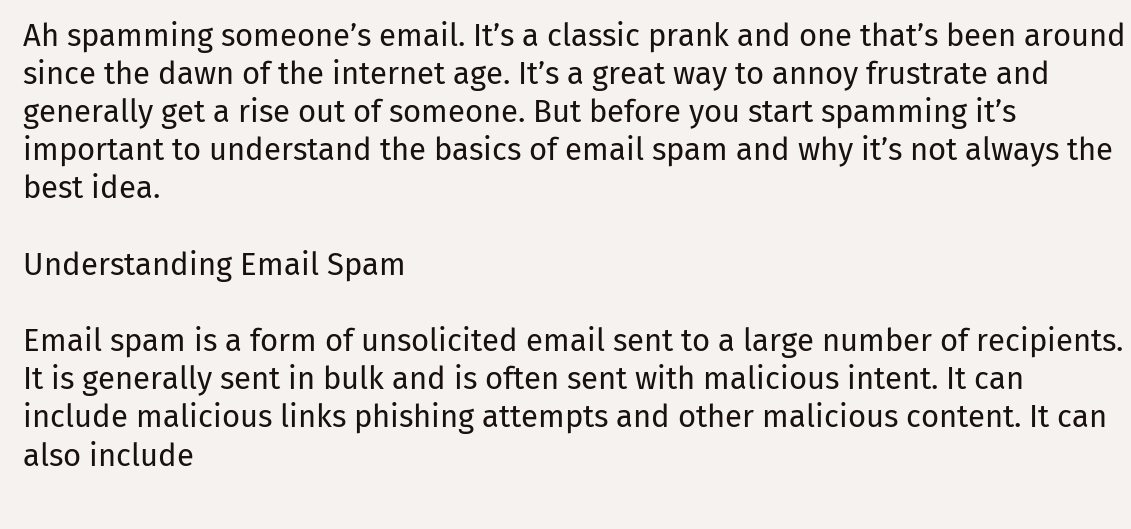Ah spamming someone’s email. It’s a classic prank and one that’s been around since the dawn of the internet age. It’s a great way to annoy frustrate and generally get a rise out of someone. But before you start spamming it’s important to understand the basics of email spam and why it’s not always the best idea.

Understanding Email Spam

Email spam is a form of unsolicited email sent to a large number of recipients. It is generally sent in bulk and is often sent with malicious intent. It can include malicious links phishing attempts and other malicious content. It can also include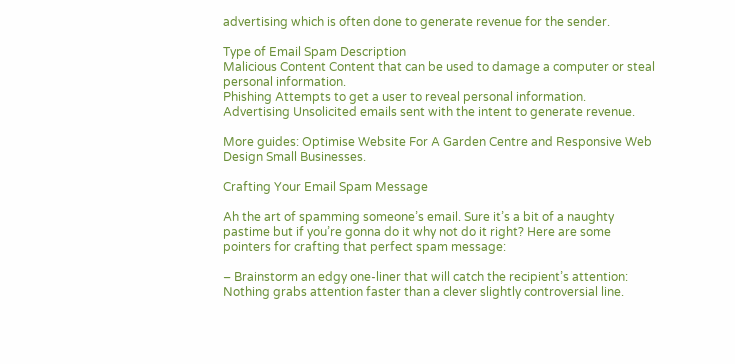advertising which is often done to generate revenue for the sender.

Type of Email Spam Description
Malicious Content Content that can be used to damage a computer or steal personal information.
Phishing Attempts to get a user to reveal personal information.
Advertising Unsolicited emails sent with the intent to generate revenue.

More guides: Optimise Website For A Garden Centre and Responsive Web Design Small Businesses.

Crafting Your Email Spam Message

Ah the art of spamming someone’s email. Sure it’s a bit of a naughty pastime but if you’re gonna do it why not do it right? Here are some pointers for crafting that perfect spam message:

– Brainstorm an edgy one-liner that will catch the recipient’s attention: Nothing grabs attention faster than a clever slightly controversial line.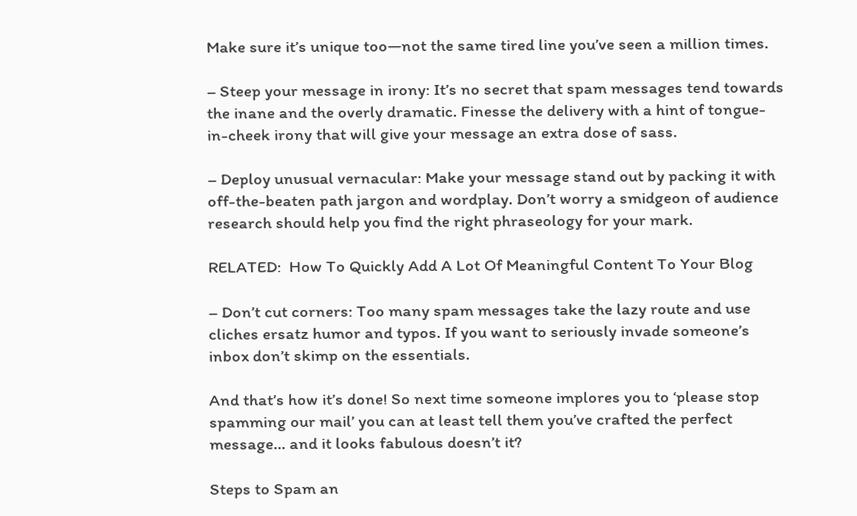Make sure it’s unique too—not the same tired line you’ve seen a million times.

– Steep your message in irony: It’s no secret that spam messages tend towards the inane and the overly dramatic. Finesse the delivery with a hint of tongue-in-cheek irony that will give your message an extra dose of sass.

– Deploy unusual vernacular: Make your message stand out by packing it with off-the-beaten path jargon and wordplay. Don’t worry a smidgeon of audience research should help you find the right phraseology for your mark.

RELATED:  How To Quickly Add A Lot Of Meaningful Content To Your Blog

– Don’t cut corners: Too many spam messages take the lazy route and use cliches ersatz humor and typos. If you want to seriously invade someone’s inbox don’t skimp on the essentials.

And that’s how it’s done! So next time someone implores you to ‘please stop spamming our mail’ you can at least tell them you’ve crafted the perfect message… and it looks fabulous doesn’t it?

Steps to Spam an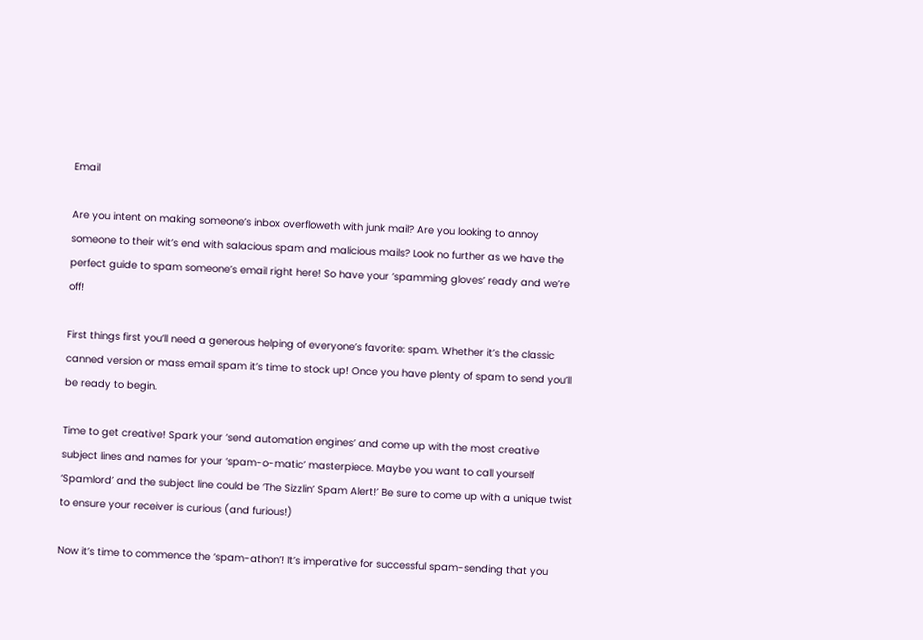Email

Are you intent on making someone’s inbox overfloweth with junk mail? Are you looking to annoy someone to their wit’s end with salacious spam and malicious mails? Look no further as we have the perfect guide to spam someone’s email right here! So have your ‘spamming gloves’ ready and we’re off!

First things first you’ll need a generous helping of everyone’s favorite: spam. Whether it’s the classic canned version or mass email spam it’s time to stock up! Once you have plenty of spam to send you’ll be ready to begin.

Time to get creative! Spark your ‘send automation engines’ and come up with the most creative subject lines and names for your ‘spam-o-matic’ masterpiece. Maybe you want to call yourself ‘Spamlord’ and the subject line could be ‘The Sizzlin’ Spam Alert!’ Be sure to come up with a unique twist to ensure your receiver is curious (and furious!)

Now it’s time to commence the ‘spam-athon’! It’s imperative for successful spam-sending that you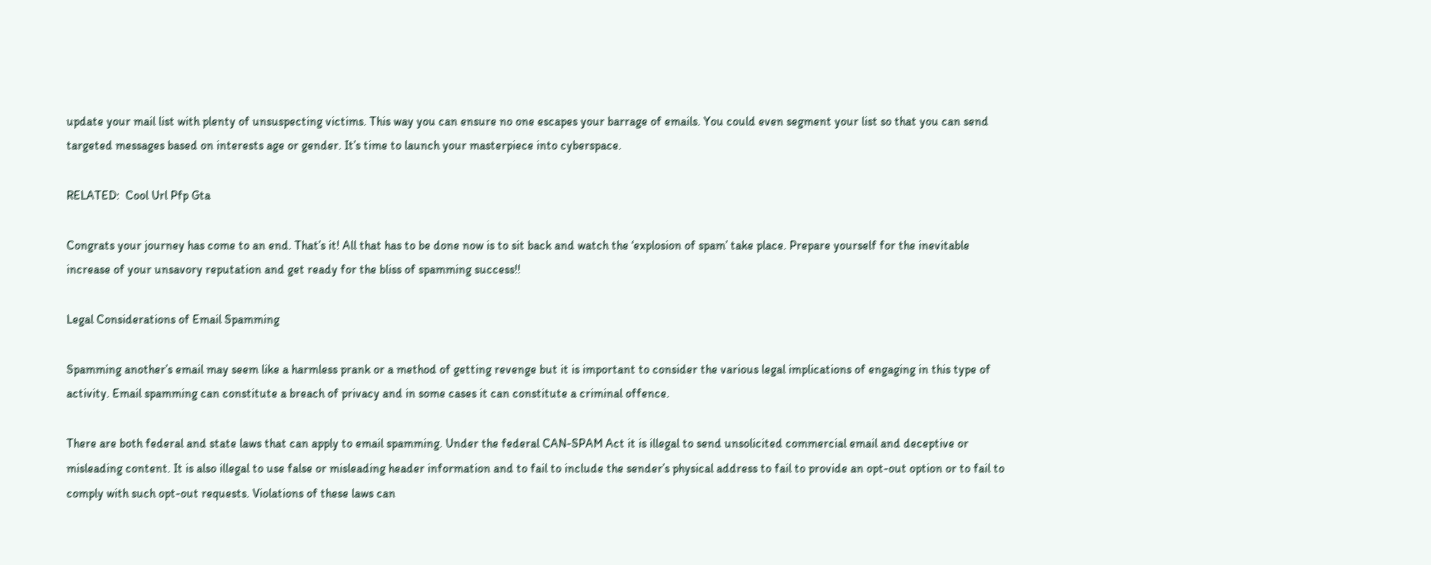update your mail list with plenty of unsuspecting victims. This way you can ensure no one escapes your barrage of emails. You could even segment your list so that you can send targeted messages based on interests age or gender. It’s time to launch your masterpiece into cyberspace.

RELATED:  Cool Url Pfp Gta

Congrats your journey has come to an end. That’s it! All that has to be done now is to sit back and watch the ‘explosion of spam’ take place. Prepare yourself for the inevitable increase of your unsavory reputation and get ready for the bliss of spamming success!!

Legal Considerations of Email Spamming

Spamming another’s email may seem like a harmless prank or a method of getting revenge but it is important to consider the various legal implications of engaging in this type of activity. Email spamming can constitute a breach of privacy and in some cases it can constitute a criminal offence.

There are both federal and state laws that can apply to email spamming. Under the federal CAN-SPAM Act it is illegal to send unsolicited commercial email and deceptive or misleading content. It is also illegal to use false or misleading header information and to fail to include the sender’s physical address to fail to provide an opt-out option or to fail to comply with such opt-out requests. Violations of these laws can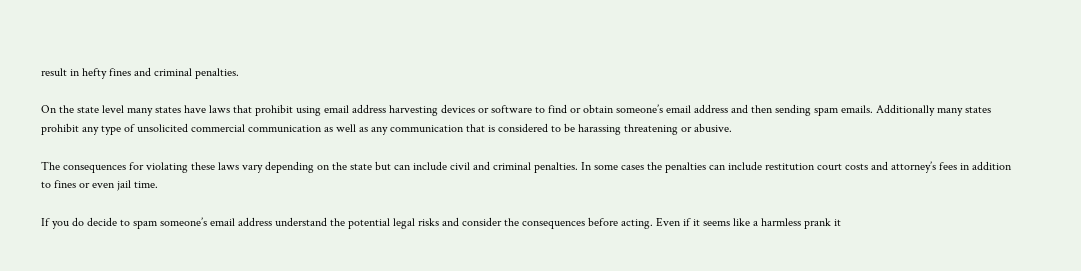result in hefty fines and criminal penalties.

On the state level many states have laws that prohibit using email address harvesting devices or software to find or obtain someone’s email address and then sending spam emails. Additionally many states prohibit any type of unsolicited commercial communication as well as any communication that is considered to be harassing threatening or abusive.

The consequences for violating these laws vary depending on the state but can include civil and criminal penalties. In some cases the penalties can include restitution court costs and attorney’s fees in addition to fines or even jail time.

If you do decide to spam someone’s email address understand the potential legal risks and consider the consequences before acting. Even if it seems like a harmless prank it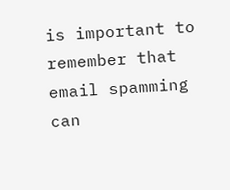is important to remember that email spamming can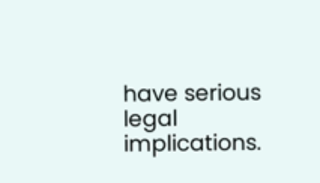have serious legal implications.